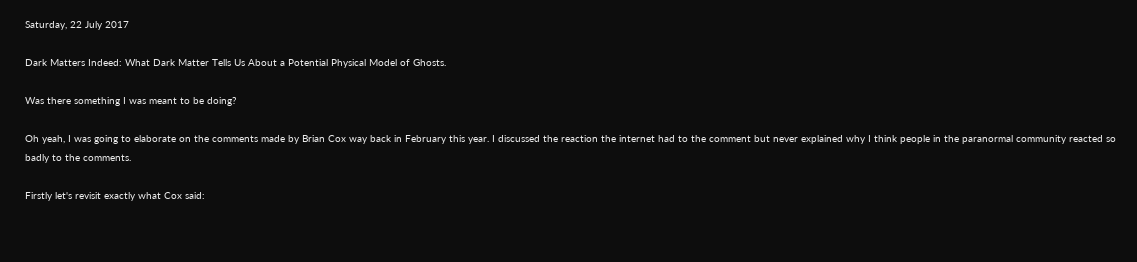Saturday, 22 July 2017

Dark Matters Indeed: What Dark Matter Tells Us About a Potential Physical Model of Ghosts.

Was there something I was meant to be doing?

Oh yeah, I was going to elaborate on the comments made by Brian Cox way back in February this year. I discussed the reaction the internet had to the comment but never explained why I think people in the paranormal community reacted so badly to the comments.

Firstly let's revisit exactly what Cox said: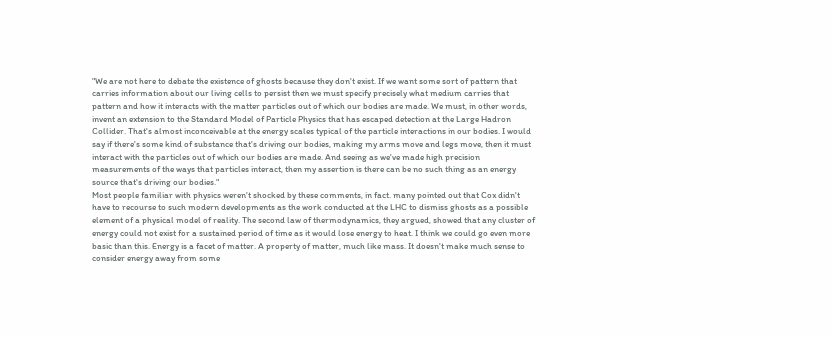"We are not here to debate the existence of ghosts because they don't exist. If we want some sort of pattern that carries information about our living cells to persist then we must specify precisely what medium carries that pattern and how it interacts with the matter particles out of which our bodies are made. We must, in other words, invent an extension to the Standard Model of Particle Physics that has escaped detection at the Large Hadron Collider. That's almost inconceivable at the energy scales typical of the particle interactions in our bodies. I would say if there's some kind of substance that's driving our bodies, making my arms move and legs move, then it must interact with the particles out of which our bodies are made. And seeing as we've made high precision measurements of the ways that particles interact, then my assertion is there can be no such thing as an energy source that's driving our bodies."
Most people familiar with physics weren't shocked by these comments, in fact. many pointed out that Cox didn't have to recourse to such modern developments as the work conducted at the LHC to dismiss ghosts as a possible element of a physical model of reality. The second law of thermodynamics, they argued, showed that any cluster of energy could not exist for a sustained period of time as it would lose energy to heat. I think we could go even more basic than this. Energy is a facet of matter. A property of matter, much like mass. It doesn't make much sense to consider energy away from some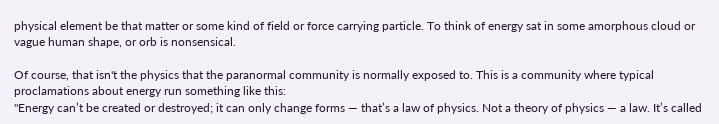physical element be that matter or some kind of field or force carrying particle. To think of energy sat in some amorphous cloud or vague human shape, or orb is nonsensical.

Of course, that isn't the physics that the paranormal community is normally exposed to. This is a community where typical proclamations about energy run something like this:
"Energy can’t be created or destroyed; it can only change forms — that’s a law of physics. Not a theory of physics — a law. It’s called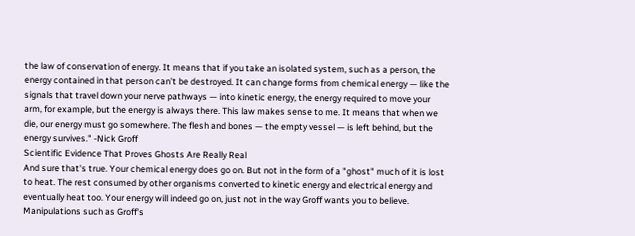the law of conservation of energy. It means that if you take an isolated system, such as a person, the energy contained in that person can’t be destroyed. It can change forms from chemical energy — like the signals that travel down your nerve pathways — into kinetic energy, the energy required to move your arm, for example, but the energy is always there. This law makes sense to me. It means that when we die, our energy must go somewhere. The flesh and bones — the empty vessel — is left behind, but the energy survives." -Nick Groff
Scientific Evidence That Proves Ghosts Are Really Real
And sure that's true. Your chemical energy does go on. But not in the form of a "ghost" much of it is lost to heat. The rest consumed by other organisms converted to kinetic energy and electrical energy and eventually heat too. Your energy will indeed go on, just not in the way Groff wants you to believe. Manipulations such as Groff's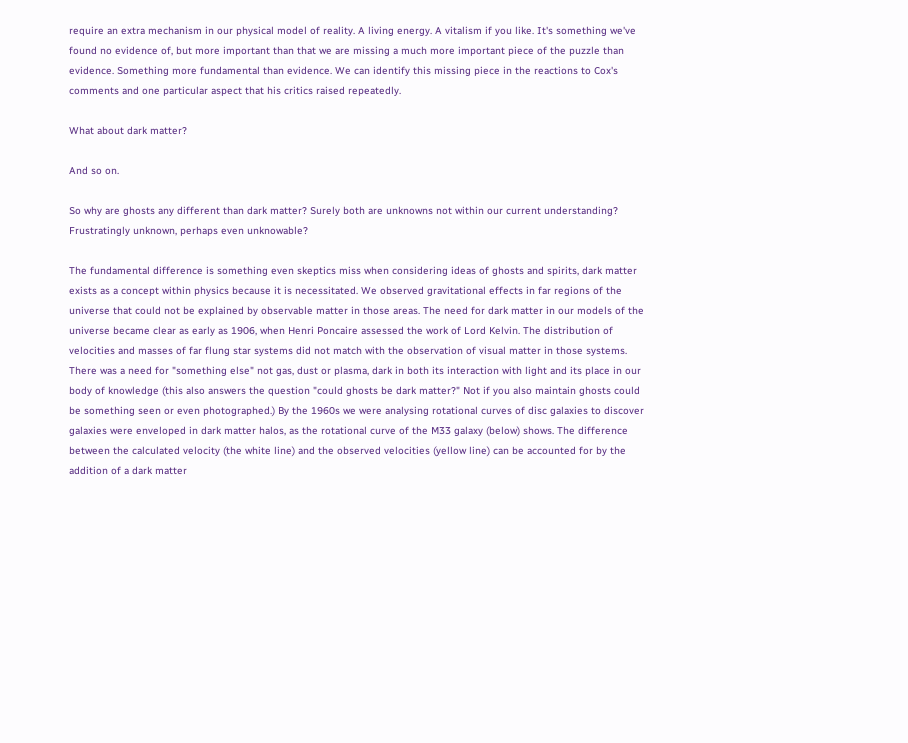require an extra mechanism in our physical model of reality. A living energy. A vitalism if you like. It's something we've found no evidence of, but more important than that we are missing a much more important piece of the puzzle than evidence. Something more fundamental than evidence. We can identify this missing piece in the reactions to Cox's comments and one particular aspect that his critics raised repeatedly.

What about dark matter?

And so on.

So why are ghosts any different than dark matter? Surely both are unknowns not within our current understanding? Frustratingly unknown, perhaps even unknowable?

The fundamental difference is something even skeptics miss when considering ideas of ghosts and spirits, dark matter exists as a concept within physics because it is necessitated. We observed gravitational effects in far regions of the universe that could not be explained by observable matter in those areas. The need for dark matter in our models of the universe became clear as early as 1906, when Henri Poncaire assessed the work of Lord Kelvin. The distribution of velocities and masses of far flung star systems did not match with the observation of visual matter in those systems. There was a need for "something else" not gas, dust or plasma, dark in both its interaction with light and its place in our body of knowledge (this also answers the question "could ghosts be dark matter?" Not if you also maintain ghosts could be something seen or even photographed.) By the 1960s we were analysing rotational curves of disc galaxies to discover galaxies were enveloped in dark matter halos, as the rotational curve of the M33 galaxy (below) shows. The difference between the calculated velocity (the white line) and the observed velocities (yellow line) can be accounted for by the addition of a dark matter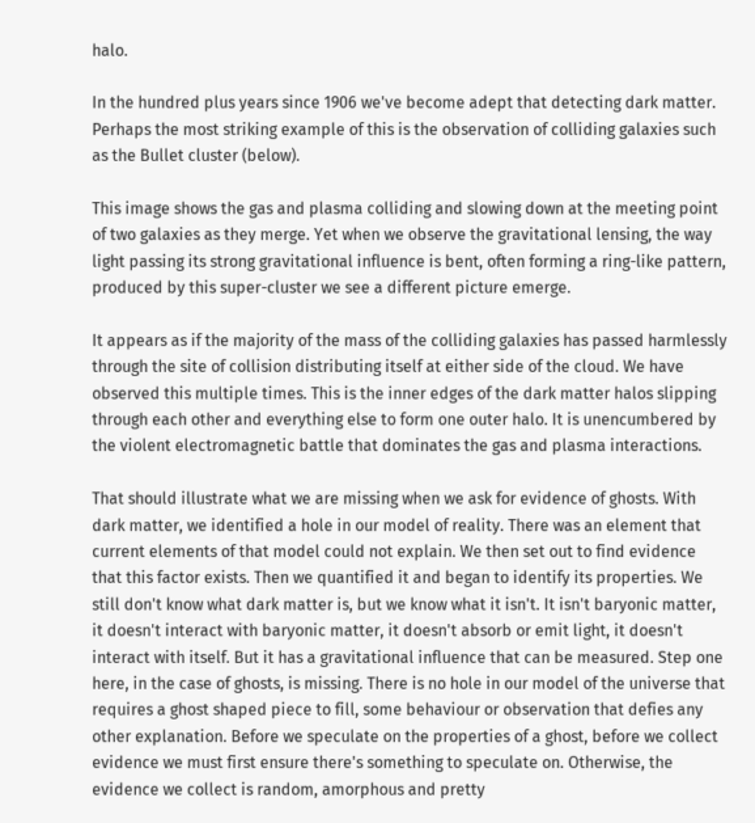halo.

In the hundred plus years since 1906 we've become adept that detecting dark matter. Perhaps the most striking example of this is the observation of colliding galaxies such as the Bullet cluster (below).

This image shows the gas and plasma colliding and slowing down at the meeting point of two galaxies as they merge. Yet when we observe the gravitational lensing, the way light passing its strong gravitational influence is bent, often forming a ring-like pattern, produced by this super-cluster we see a different picture emerge.

It appears as if the majority of the mass of the colliding galaxies has passed harmlessly through the site of collision distributing itself at either side of the cloud. We have observed this multiple times. This is the inner edges of the dark matter halos slipping through each other and everything else to form one outer halo. It is unencumbered by the violent electromagnetic battle that dominates the gas and plasma interactions.

That should illustrate what we are missing when we ask for evidence of ghosts. With dark matter, we identified a hole in our model of reality. There was an element that current elements of that model could not explain. We then set out to find evidence that this factor exists. Then we quantified it and began to identify its properties. We still don't know what dark matter is, but we know what it isn't. It isn't baryonic matter, it doesn't interact with baryonic matter, it doesn't absorb or emit light, it doesn't interact with itself. But it has a gravitational influence that can be measured. Step one here, in the case of ghosts, is missing. There is no hole in our model of the universe that requires a ghost shaped piece to fill, some behaviour or observation that defies any other explanation. Before we speculate on the properties of a ghost, before we collect evidence we must first ensure there's something to speculate on. Otherwise, the evidence we collect is random, amorphous and pretty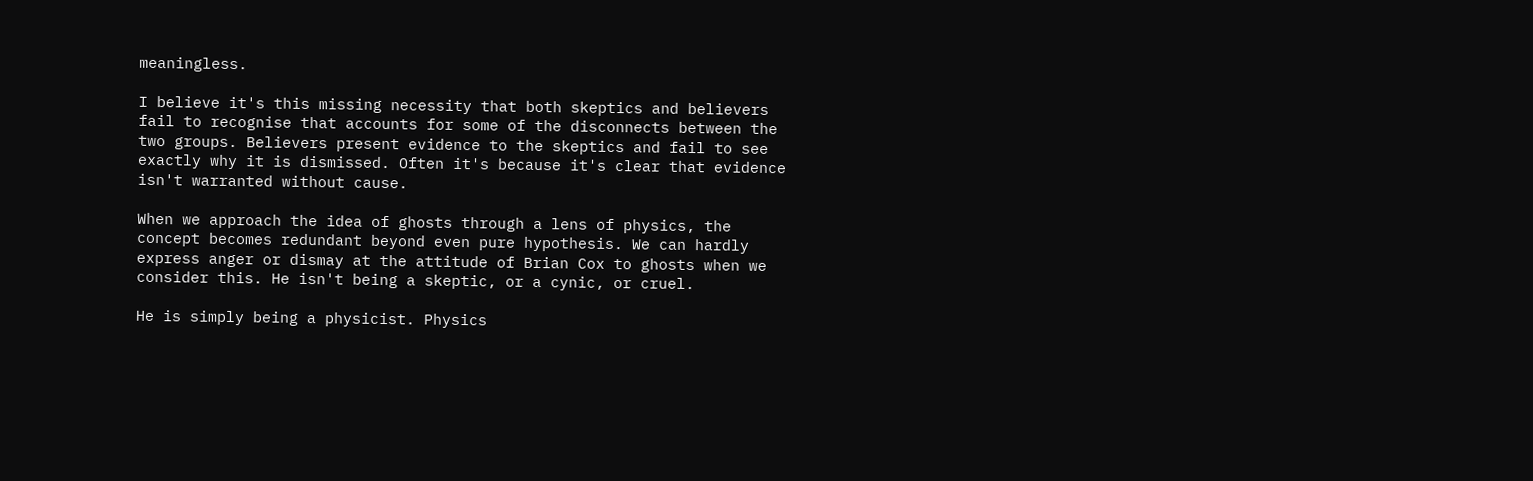meaningless.

I believe it's this missing necessity that both skeptics and believers fail to recognise that accounts for some of the disconnects between the two groups. Believers present evidence to the skeptics and fail to see exactly why it is dismissed. Often it's because it's clear that evidence isn't warranted without cause.

When we approach the idea of ghosts through a lens of physics, the concept becomes redundant beyond even pure hypothesis. We can hardly express anger or dismay at the attitude of Brian Cox to ghosts when we consider this. He isn't being a skeptic, or a cynic, or cruel.

He is simply being a physicist. Physics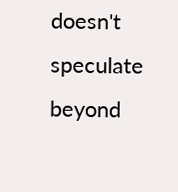doesn't speculate beyond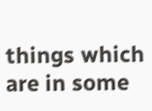things which are in some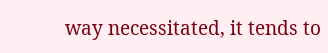way necessitated, it tends to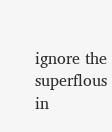ignore the superflous in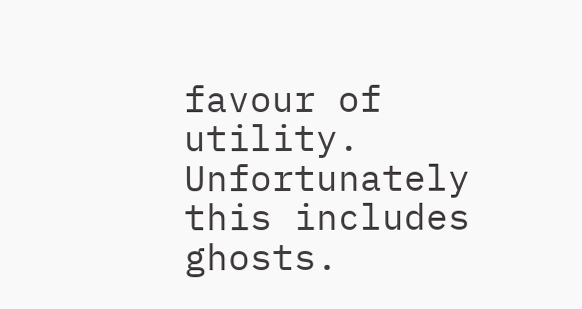favour of utility. Unfortunately this includes ghosts.